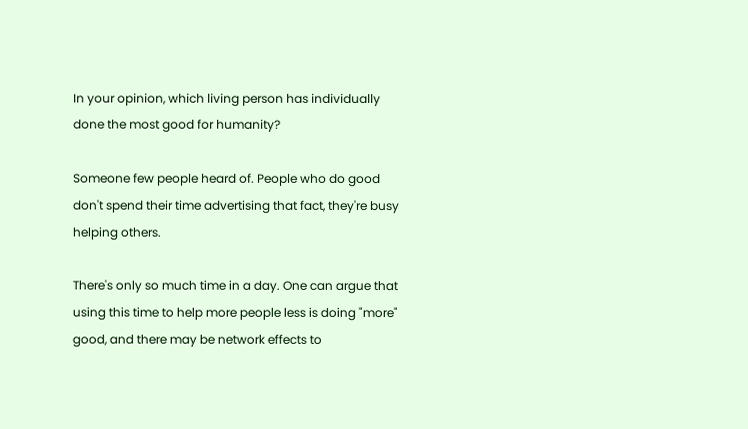In your opinion, which living person has individually done the most good for humanity?

Someone few people heard of. People who do good don't spend their time advertising that fact, they're busy helping others.

There's only so much time in a day. One can argue that using this time to help more people less is doing "more" good, and there may be network effects to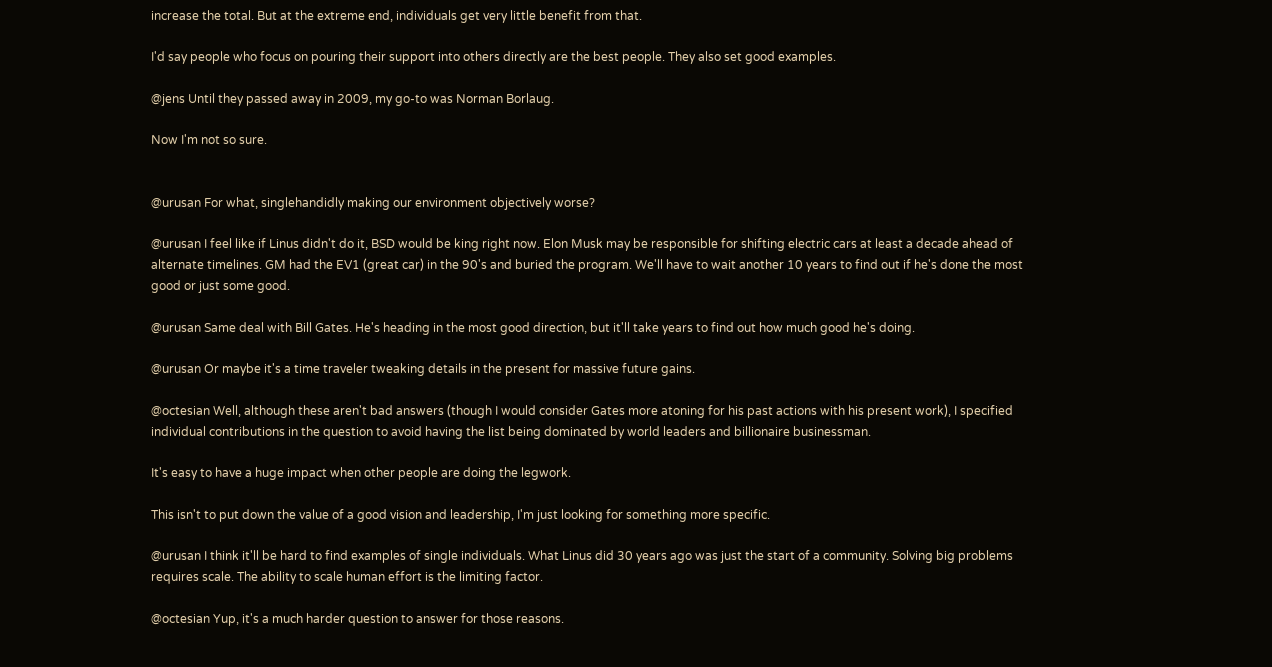increase the total. But at the extreme end, individuals get very little benefit from that.

I'd say people who focus on pouring their support into others directly are the best people. They also set good examples.

@jens Until they passed away in 2009, my go-to was Norman Borlaug.

Now I'm not so sure.


@urusan For what, singlehandidly making our environment objectively worse?

@urusan I feel like if Linus didn't do it, BSD would be king right now. Elon Musk may be responsible for shifting electric cars at least a decade ahead of alternate timelines. GM had the EV1 (great car) in the 90's and buried the program. We'll have to wait another 10 years to find out if he's done the most good or just some good.

@urusan Same deal with Bill Gates. He's heading in the most good direction, but it'll take years to find out how much good he's doing.

@urusan Or maybe it's a time traveler tweaking details in the present for massive future gains.

@octesian Well, although these aren't bad answers (though I would consider Gates more atoning for his past actions with his present work), I specified individual contributions in the question to avoid having the list being dominated by world leaders and billionaire businessman.

It's easy to have a huge impact when other people are doing the legwork.

This isn't to put down the value of a good vision and leadership, I'm just looking for something more specific.

@urusan I think it'll be hard to find examples of single individuals. What Linus did 30 years ago was just the start of a community. Solving big problems requires scale. The ability to scale human effort is the limiting factor.

@octesian Yup, it's a much harder question to answer for those reasons.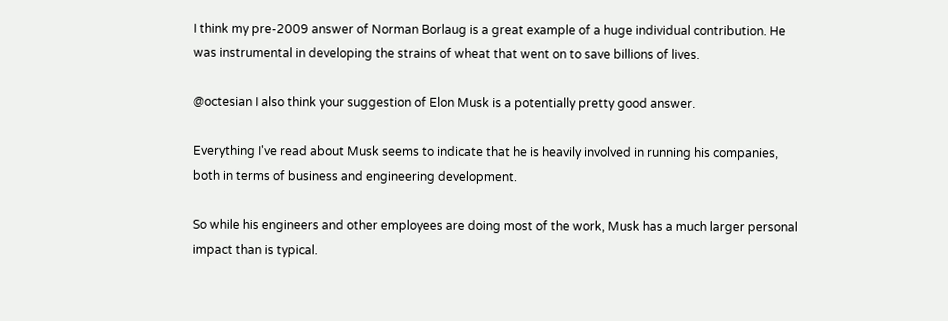I think my pre-2009 answer of Norman Borlaug is a great example of a huge individual contribution. He was instrumental in developing the strains of wheat that went on to save billions of lives.

@octesian I also think your suggestion of Elon Musk is a potentially pretty good answer.

Everything I've read about Musk seems to indicate that he is heavily involved in running his companies, both in terms of business and engineering development.

So while his engineers and other employees are doing most of the work, Musk has a much larger personal impact than is typical.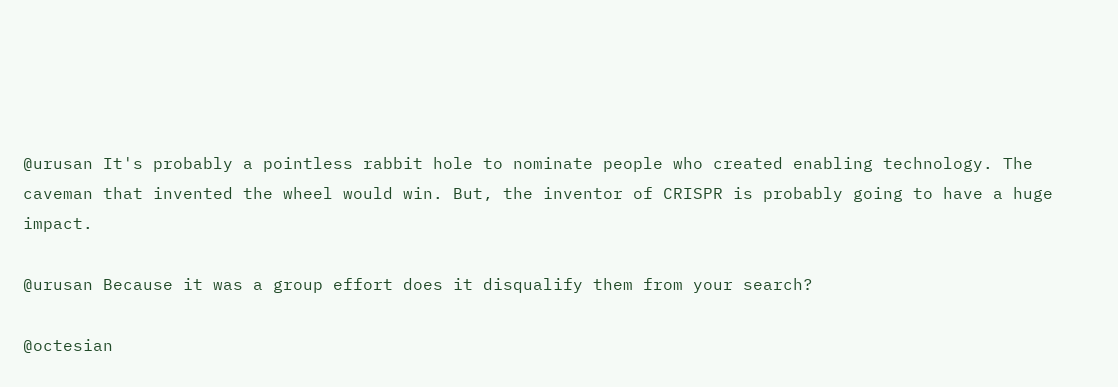@urusan It's probably a pointless rabbit hole to nominate people who created enabling technology. The caveman that invented the wheel would win. But, the inventor of CRISPR is probably going to have a huge impact.

@urusan Because it was a group effort does it disqualify them from your search?

@octesian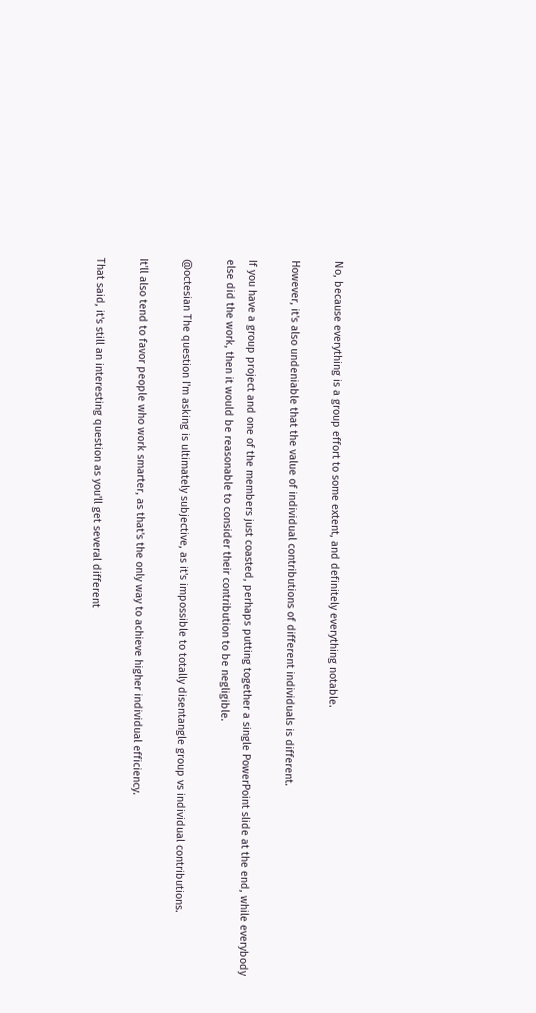No, because everything is a group effort to some extent, and definitely everything notable.

However, it's also undeniable that the value of individual contributions of different individuals is different.

If you have a group project and one of the members just coasted, perhaps putting together a single PowerPoint slide at the end, while everybody else did the work, then it would be reasonable to consider their contribution to be negligible.

@octesian The question I'm asking is ultimately subjective, as it's impossible to totally disentangle group vs individual contributions.

It'll also tend to favor people who work smarter, as that's the only way to achieve higher individual efficiency.

That said, it's still an interesting question as you'll get several different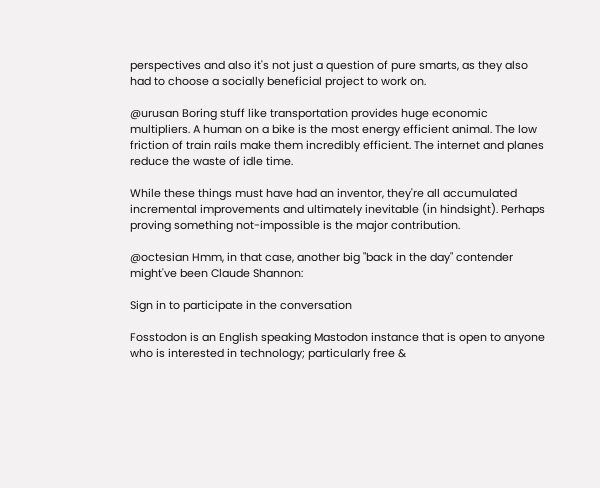perspectives and also it's not just a question of pure smarts, as they also had to choose a socially beneficial project to work on.

@urusan Boring stuff like transportation provides huge economic multipliers. A human on a bike is the most energy efficient animal. The low friction of train rails make them incredibly efficient. The internet and planes reduce the waste of idle time.

While these things must have had an inventor, they're all accumulated incremental improvements and ultimately inevitable (in hindsight). Perhaps proving something not-impossible is the major contribution.

@octesian Hmm, in that case, another big "back in the day" contender might've been Claude Shannon:

Sign in to participate in the conversation

Fosstodon is an English speaking Mastodon instance that is open to anyone who is interested in technology; particularly free &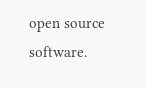open source software.